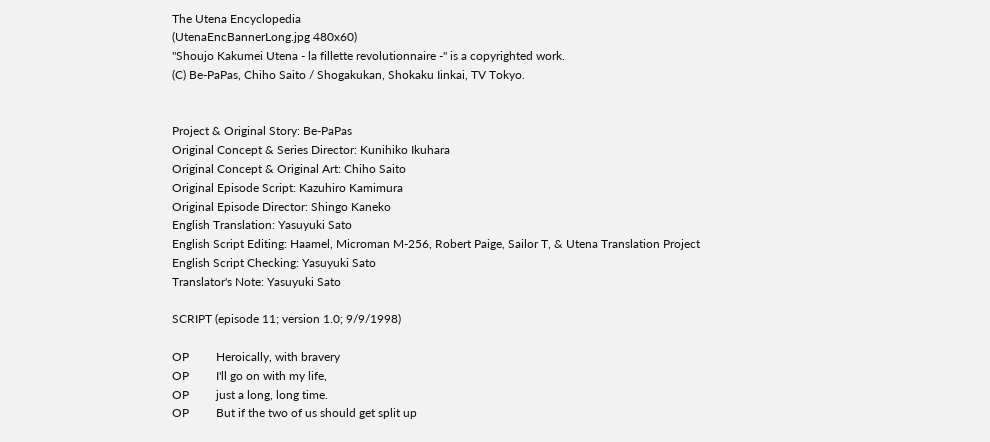The Utena Encyclopedia
(UtenaEncBannerLong.jpg 480x60)
"Shoujo Kakumei Utena - la fillette revolutionnaire -" is a copyrighted work.
(C) Be-PaPas, Chiho Saito / Shogakukan, Shokaku Iinkai, TV Tokyo.


Project & Original Story: Be-PaPas
Original Concept & Series Director: Kunihiko Ikuhara
Original Concept & Original Art: Chiho Saito
Original Episode Script: Kazuhiro Kamimura
Original Episode Director: Shingo Kaneko
English Translation: Yasuyuki Sato
English Script Editing: Haamel, Microman M-256, Robert Paige, Sailor T, & Utena Translation Project
English Script Checking: Yasuyuki Sato
Translator's Note: Yasuyuki Sato

SCRIPT (episode 11; version 1.0; 9/9/1998)

OP         Heroically, with bravery
OP         I'll go on with my life,
OP         just a long, long time.
OP         But if the two of us should get split up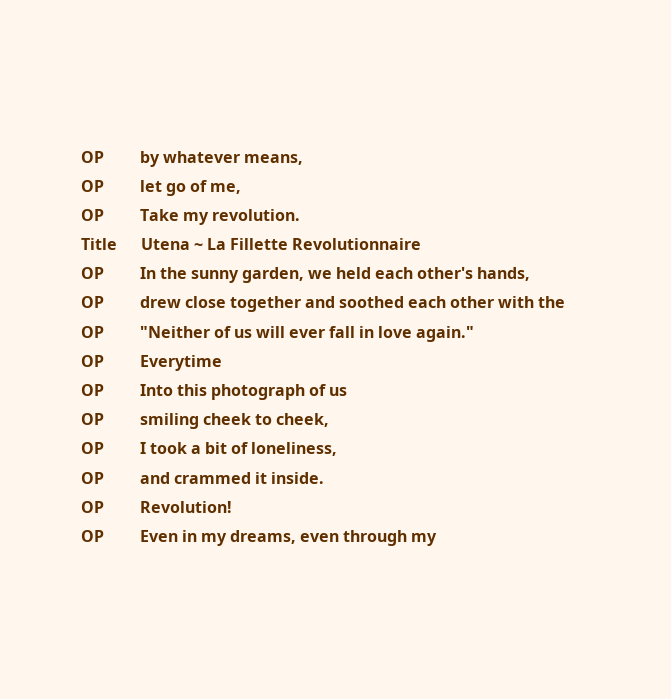OP         by whatever means,
OP         let go of me,
OP         Take my revolution.
Title      Utena ~ La Fillette Revolutionnaire
OP         In the sunny garden, we held each other's hands,
OP         drew close together and soothed each other with the
OP         "Neither of us will ever fall in love again."
OP         Everytime
OP         Into this photograph of us
OP         smiling cheek to cheek,
OP         I took a bit of loneliness,
OP         and crammed it inside.
OP         Revolution!
OP         Even in my dreams, even through my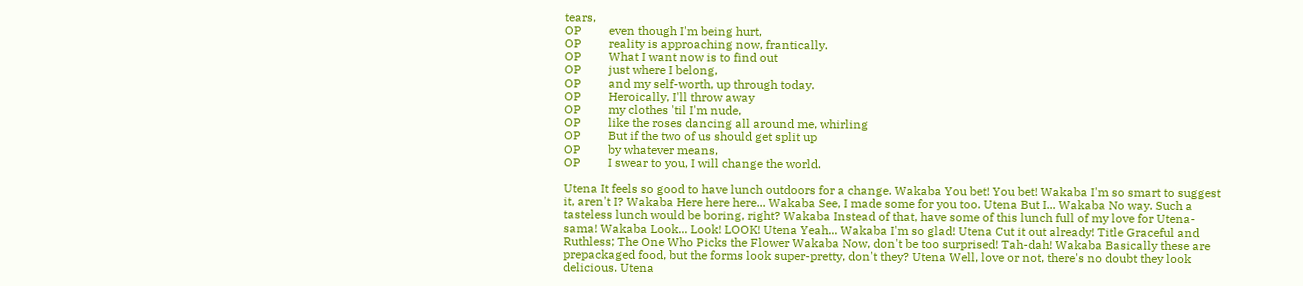tears,
OP         even though I'm being hurt,
OP         reality is approaching now, frantically.
OP         What I want now is to find out
OP         just where I belong,
OP         and my self-worth, up through today.
OP         Heroically, I'll throw away
OP         my clothes 'til I'm nude,
OP         like the roses dancing all around me, whirling
OP         But if the two of us should get split up
OP         by whatever means,
OP         I swear to you, I will change the world.

Utena It feels so good to have lunch outdoors for a change. Wakaba You bet! You bet! Wakaba I'm so smart to suggest it, aren't I? Wakaba Here here here... Wakaba See, I made some for you too. Utena But I... Wakaba No way. Such a tasteless lunch would be boring, right? Wakaba Instead of that, have some of this lunch full of my love for Utena-sama! Wakaba Look... Look! LOOK! Utena Yeah... Wakaba I'm so glad! Utena Cut it out already! Title Graceful and Ruthless; The One Who Picks the Flower Wakaba Now, don't be too surprised! Tah-dah! Wakaba Basically these are prepackaged food, but the forms look super-pretty, don't they? Utena Well, love or not, there's no doubt they look delicious. Utena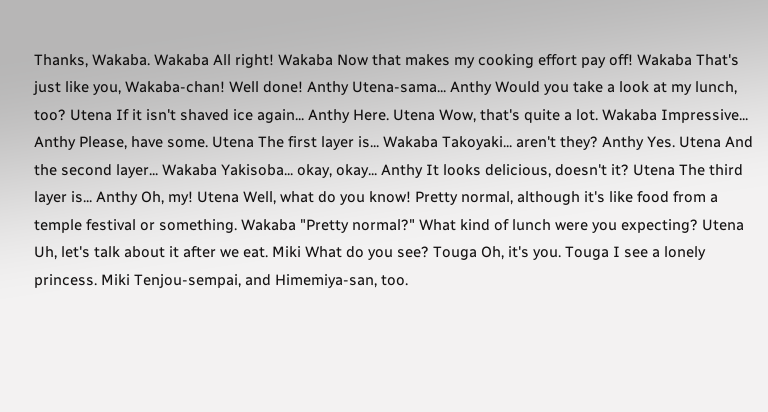Thanks, Wakaba. Wakaba All right! Wakaba Now that makes my cooking effort pay off! Wakaba That's just like you, Wakaba-chan! Well done! Anthy Utena-sama... Anthy Would you take a look at my lunch, too? Utena If it isn't shaved ice again... Anthy Here. Utena Wow, that's quite a lot. Wakaba Impressive... Anthy Please, have some. Utena The first layer is... Wakaba Takoyaki... aren't they? Anthy Yes. Utena And the second layer... Wakaba Yakisoba... okay, okay... Anthy It looks delicious, doesn't it? Utena The third layer is... Anthy Oh, my! Utena Well, what do you know! Pretty normal, although it's like food from a temple festival or something. Wakaba "Pretty normal?" What kind of lunch were you expecting? Utena Uh, let's talk about it after we eat. Miki What do you see? Touga Oh, it's you. Touga I see a lonely princess. Miki Tenjou-sempai, and Himemiya-san, too.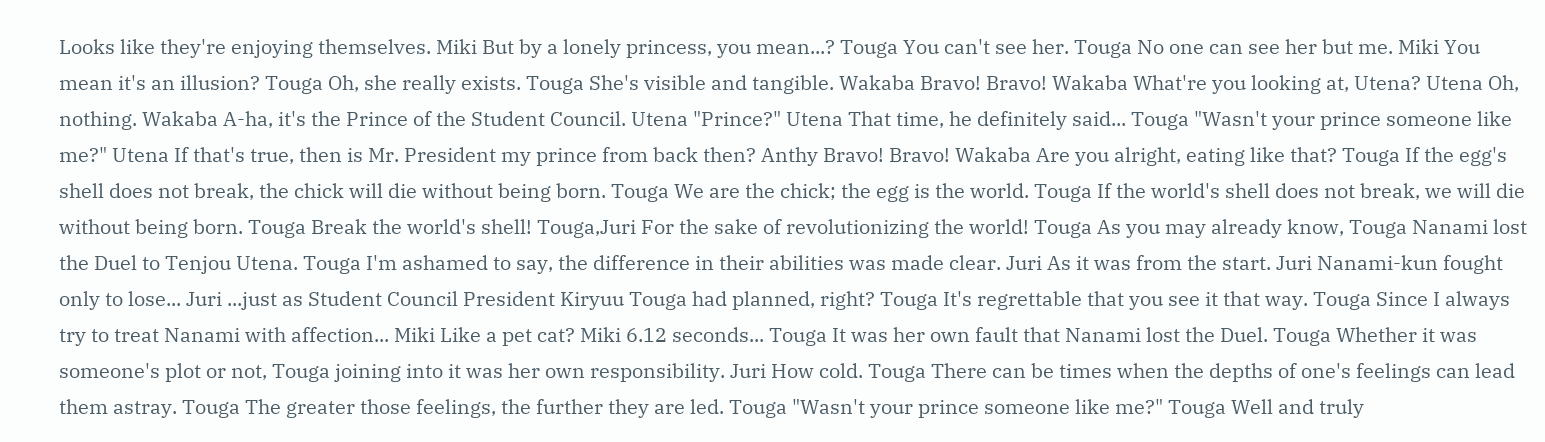Looks like they're enjoying themselves. Miki But by a lonely princess, you mean...? Touga You can't see her. Touga No one can see her but me. Miki You mean it's an illusion? Touga Oh, she really exists. Touga She's visible and tangible. Wakaba Bravo! Bravo! Wakaba What're you looking at, Utena? Utena Oh, nothing. Wakaba A-ha, it's the Prince of the Student Council. Utena "Prince?" Utena That time, he definitely said... Touga "Wasn't your prince someone like me?" Utena If that's true, then is Mr. President my prince from back then? Anthy Bravo! Bravo! Wakaba Are you alright, eating like that? Touga If the egg's shell does not break, the chick will die without being born. Touga We are the chick; the egg is the world. Touga If the world's shell does not break, we will die without being born. Touga Break the world's shell! Touga,Juri For the sake of revolutionizing the world! Touga As you may already know, Touga Nanami lost the Duel to Tenjou Utena. Touga I'm ashamed to say, the difference in their abilities was made clear. Juri As it was from the start. Juri Nanami-kun fought only to lose... Juri ...just as Student Council President Kiryuu Touga had planned, right? Touga It's regrettable that you see it that way. Touga Since I always try to treat Nanami with affection... Miki Like a pet cat? Miki 6.12 seconds... Touga It was her own fault that Nanami lost the Duel. Touga Whether it was someone's plot or not, Touga joining into it was her own responsibility. Juri How cold. Touga There can be times when the depths of one's feelings can lead them astray. Touga The greater those feelings, the further they are led. Touga "Wasn't your prince someone like me?" Touga Well and truly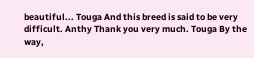beautiful... Touga And this breed is said to be very difficult. Anthy Thank you very much. Touga By the way,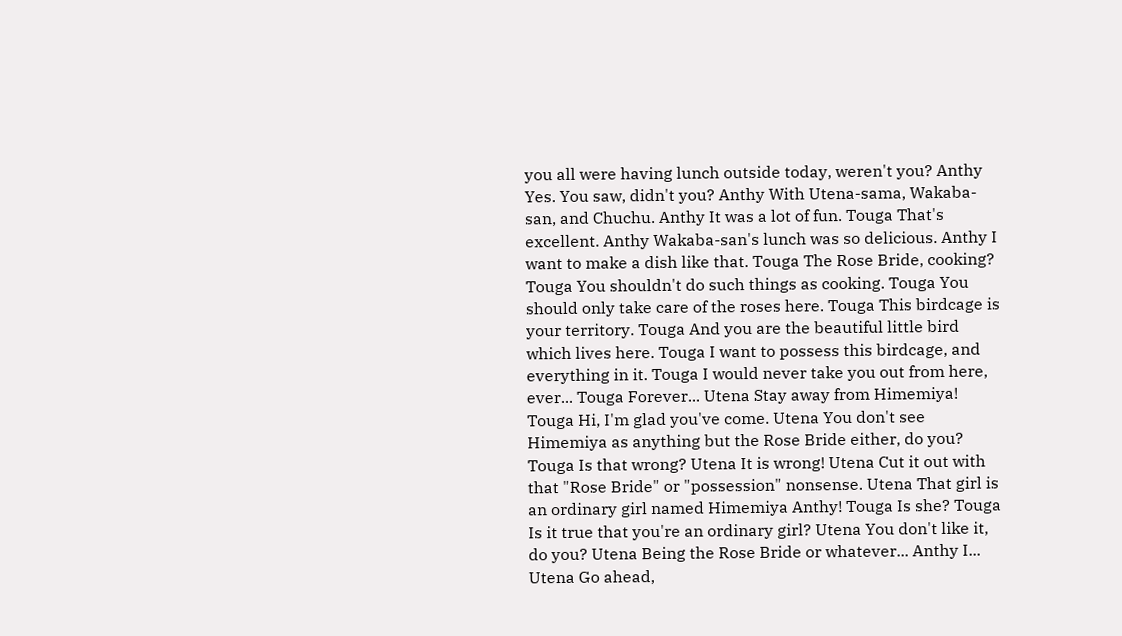you all were having lunch outside today, weren't you? Anthy Yes. You saw, didn't you? Anthy With Utena-sama, Wakaba-san, and Chuchu. Anthy It was a lot of fun. Touga That's excellent. Anthy Wakaba-san's lunch was so delicious. Anthy I want to make a dish like that. Touga The Rose Bride, cooking? Touga You shouldn't do such things as cooking. Touga You should only take care of the roses here. Touga This birdcage is your territory. Touga And you are the beautiful little bird which lives here. Touga I want to possess this birdcage, and everything in it. Touga I would never take you out from here, ever... Touga Forever... Utena Stay away from Himemiya! Touga Hi, I'm glad you've come. Utena You don't see Himemiya as anything but the Rose Bride either, do you? Touga Is that wrong? Utena It is wrong! Utena Cut it out with that "Rose Bride" or "possession" nonsense. Utena That girl is an ordinary girl named Himemiya Anthy! Touga Is she? Touga Is it true that you're an ordinary girl? Utena You don't like it, do you? Utena Being the Rose Bride or whatever... Anthy I... Utena Go ahead,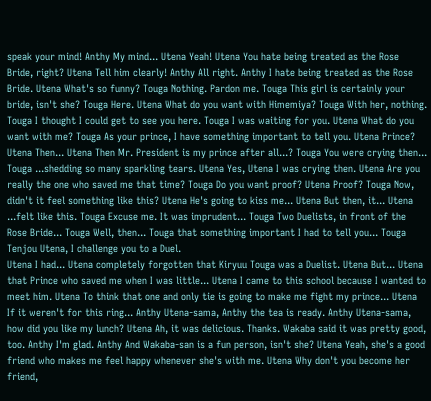speak your mind! Anthy My mind... Utena Yeah! Utena You hate being treated as the Rose Bride, right? Utena Tell him clearly! Anthy All right. Anthy I hate being treated as the Rose Bride. Utena What's so funny? Touga Nothing. Pardon me. Touga This girl is certainly your bride, isn't she? Touga Here. Utena What do you want with Himemiya? Touga With her, nothing. Touga I thought I could get to see you here. Touga I was waiting for you. Utena What do you want with me? Touga As your prince, I have something important to tell you. Utena Prince? Utena Then... Utena Then Mr. President is my prince after all...? Touga You were crying then... Touga ...shedding so many sparkling tears. Utena Yes, Utena I was crying then. Utena Are you really the one who saved me that time? Touga Do you want proof? Utena Proof? Touga Now, didn't it feel something like this? Utena He's going to kiss me... Utena But then, it... Utena ...felt like this. Touga Excuse me. It was imprudent... Touga Two Duelists, in front of the Rose Bride... Touga Well, then... Touga that something important I had to tell you... Touga Tenjou Utena, I challenge you to a Duel.
Utena I had... Utena completely forgotten that Kiryuu Touga was a Duelist. Utena But... Utena that Prince who saved me when I was little... Utena I came to this school because I wanted to meet him. Utena To think that one and only tie is going to make me fight my prince... Utena If it weren't for this ring... Anthy Utena-sama, Anthy the tea is ready. Anthy Utena-sama, how did you like my lunch? Utena Ah, it was delicious. Thanks. Wakaba said it was pretty good, too. Anthy I'm glad. Anthy And Wakaba-san is a fun person, isn't she? Utena Yeah, she's a good friend who makes me feel happy whenever she's with me. Utena Why don't you become her friend,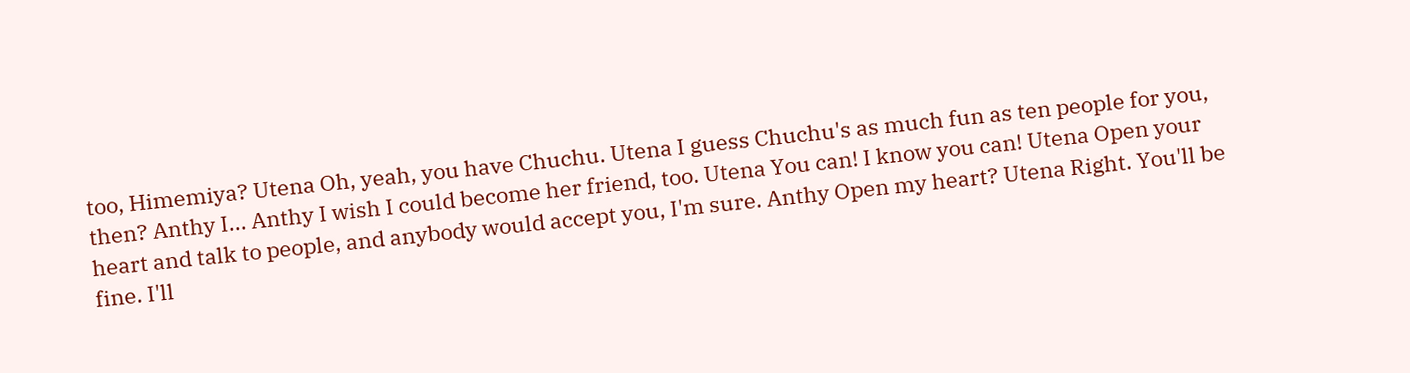too, Himemiya? Utena Oh, yeah, you have Chuchu. Utena I guess Chuchu's as much fun as ten people for you, then? Anthy I... Anthy I wish I could become her friend, too. Utena You can! I know you can! Utena Open your heart and talk to people, and anybody would accept you, I'm sure. Anthy Open my heart? Utena Right. You'll be fine. I'll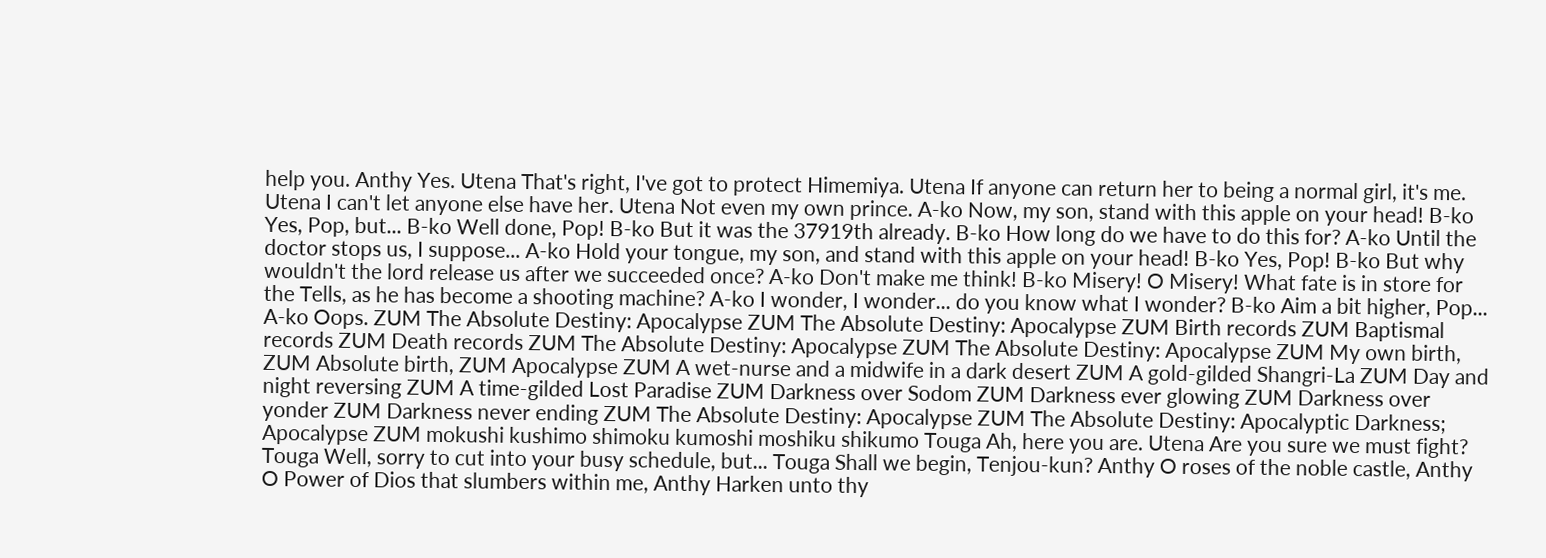help you. Anthy Yes. Utena That's right, I've got to protect Himemiya. Utena If anyone can return her to being a normal girl, it's me. Utena I can't let anyone else have her. Utena Not even my own prince. A-ko Now, my son, stand with this apple on your head! B-ko Yes, Pop, but... B-ko Well done, Pop! B-ko But it was the 37919th already. B-ko How long do we have to do this for? A-ko Until the doctor stops us, I suppose... A-ko Hold your tongue, my son, and stand with this apple on your head! B-ko Yes, Pop! B-ko But why wouldn't the lord release us after we succeeded once? A-ko Don't make me think! B-ko Misery! O Misery! What fate is in store for the Tells, as he has become a shooting machine? A-ko I wonder, I wonder... do you know what I wonder? B-ko Aim a bit higher, Pop... A-ko Oops. ZUM The Absolute Destiny: Apocalypse ZUM The Absolute Destiny: Apocalypse ZUM Birth records ZUM Baptismal records ZUM Death records ZUM The Absolute Destiny: Apocalypse ZUM The Absolute Destiny: Apocalypse ZUM My own birth, ZUM Absolute birth, ZUM Apocalypse ZUM A wet-nurse and a midwife in a dark desert ZUM A gold-gilded Shangri-La ZUM Day and night reversing ZUM A time-gilded Lost Paradise ZUM Darkness over Sodom ZUM Darkness ever glowing ZUM Darkness over yonder ZUM Darkness never ending ZUM The Absolute Destiny: Apocalypse ZUM The Absolute Destiny: Apocalyptic Darkness; Apocalypse ZUM mokushi kushimo shimoku kumoshi moshiku shikumo Touga Ah, here you are. Utena Are you sure we must fight? Touga Well, sorry to cut into your busy schedule, but... Touga Shall we begin, Tenjou-kun? Anthy O roses of the noble castle, Anthy O Power of Dios that slumbers within me, Anthy Harken unto thy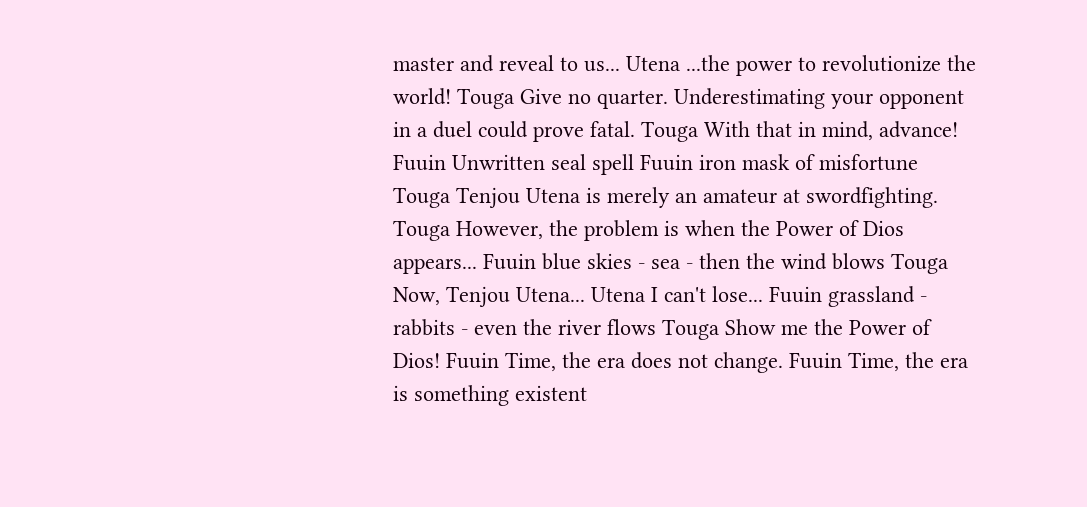master and reveal to us... Utena ...the power to revolutionize the world! Touga Give no quarter. Underestimating your opponent in a duel could prove fatal. Touga With that in mind, advance! Fuuin Unwritten seal spell Fuuin iron mask of misfortune Touga Tenjou Utena is merely an amateur at swordfighting. Touga However, the problem is when the Power of Dios appears... Fuuin blue skies - sea - then the wind blows Touga Now, Tenjou Utena... Utena I can't lose... Fuuin grassland - rabbits - even the river flows Touga Show me the Power of Dios! Fuuin Time, the era does not change. Fuuin Time, the era is something existent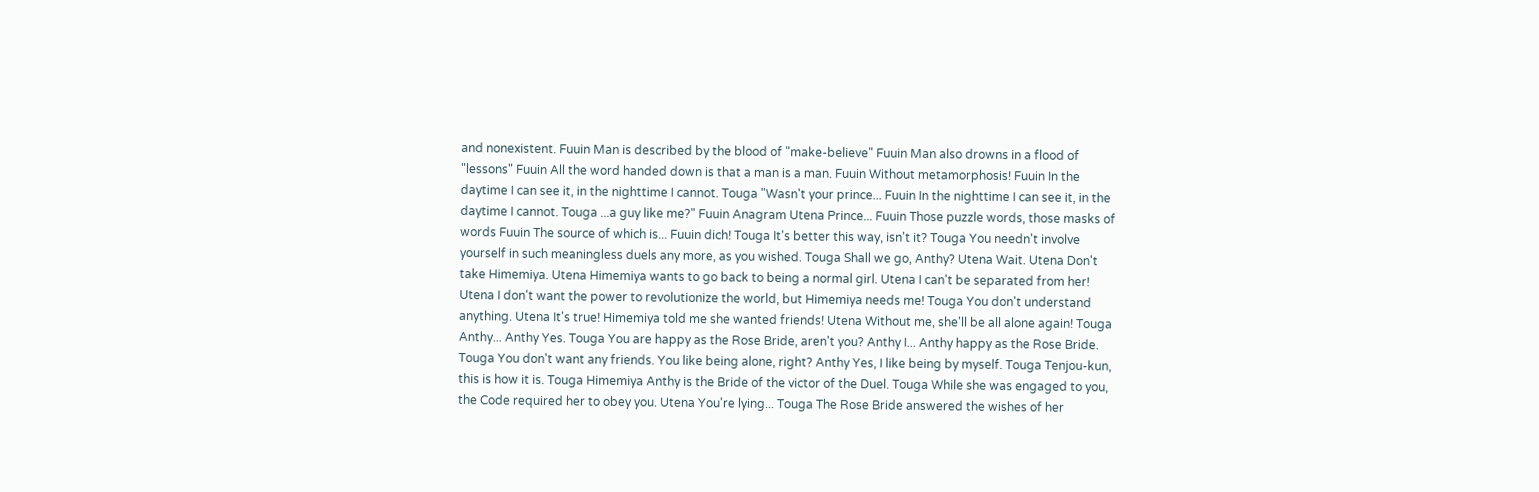and nonexistent. Fuuin Man is described by the blood of "make-believe" Fuuin Man also drowns in a flood of "lessons" Fuuin All the word handed down is that a man is a man. Fuuin Without metamorphosis! Fuuin In the daytime I can see it, in the nighttime I cannot. Touga "Wasn't your prince... Fuuin In the nighttime I can see it, in the daytime I cannot. Touga ...a guy like me?" Fuuin Anagram Utena Prince... Fuuin Those puzzle words, those masks of words Fuuin The source of which is... Fuuin dich! Touga It's better this way, isn't it? Touga You needn't involve yourself in such meaningless duels any more, as you wished. Touga Shall we go, Anthy? Utena Wait. Utena Don't take Himemiya. Utena Himemiya wants to go back to being a normal girl. Utena I can't be separated from her! Utena I don't want the power to revolutionize the world, but Himemiya needs me! Touga You don't understand anything. Utena It's true! Himemiya told me she wanted friends! Utena Without me, she'll be all alone again! Touga Anthy... Anthy Yes. Touga You are happy as the Rose Bride, aren't you? Anthy I... Anthy happy as the Rose Bride. Touga You don't want any friends. You like being alone, right? Anthy Yes, I like being by myself. Touga Tenjou-kun, this is how it is. Touga Himemiya Anthy is the Bride of the victor of the Duel. Touga While she was engaged to you, the Code required her to obey you. Utena You're lying... Touga The Rose Bride answered the wishes of her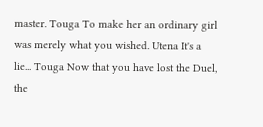master. Touga To make her an ordinary girl was merely what you wished. Utena It's a lie... Touga Now that you have lost the Duel, the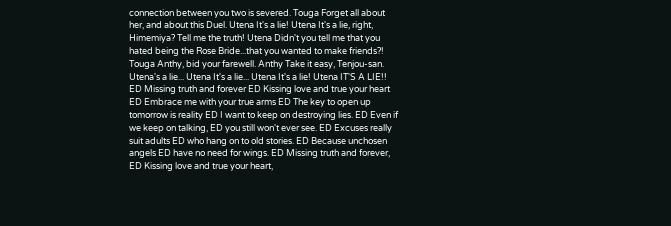connection between you two is severed. Touga Forget all about her, and about this Duel. Utena It's a lie! Utena It's a lie, right, Himemiya? Tell me the truth! Utena Didn't you tell me that you hated being the Rose Bride...that you wanted to make friends?! Touga Anthy, bid your farewell. Anthy Take it easy, Tenjou-san. Utena's a lie... Utena It's a lie... Utena It's a lie! Utena IT'S A LIE!!
ED Missing truth and forever ED Kissing love and true your heart ED Embrace me with your true arms ED The key to open up tomorrow is reality ED I want to keep on destroying lies. ED Even if we keep on talking, ED you still won't ever see. ED Excuses really suit adults ED who hang on to old stories. ED Because unchosen angels ED have no need for wings. ED Missing truth and forever, ED Kissing love and true your heart,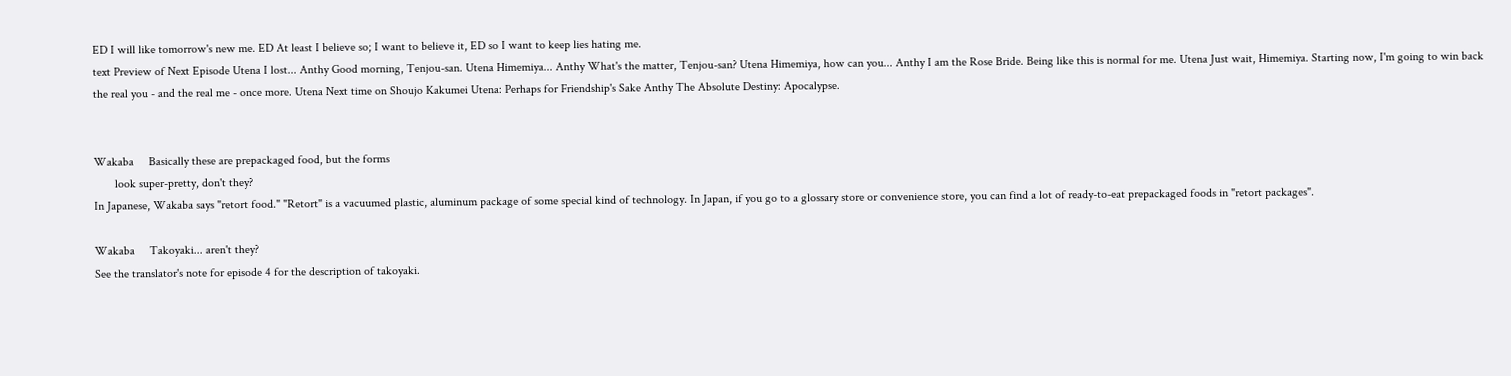ED I will like tomorrow's new me. ED At least I believe so; I want to believe it, ED so I want to keep lies hating me.
text Preview of Next Episode Utena I lost... Anthy Good morning, Tenjou-san. Utena Himemiya... Anthy What's the matter, Tenjou-san? Utena Himemiya, how can you... Anthy I am the Rose Bride. Being like this is normal for me. Utena Just wait, Himemiya. Starting now, I'm going to win back the real you - and the real me - once more. Utena Next time on Shoujo Kakumei Utena: Perhaps for Friendship's Sake Anthy The Absolute Destiny: Apocalypse.


Wakaba     Basically these are prepackaged food, but the forms
       look super-pretty, don't they?
In Japanese, Wakaba says "retort food." "Retort" is a vacuumed plastic, aluminum package of some special kind of technology. In Japan, if you go to a glossary store or convenience store, you can find a lot of ready-to-eat prepackaged foods in "retort packages".

Wakaba     Takoyaki... aren't they?
See the translator's note for episode 4 for the description of takoyaki.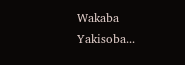Wakaba     Yakisoba...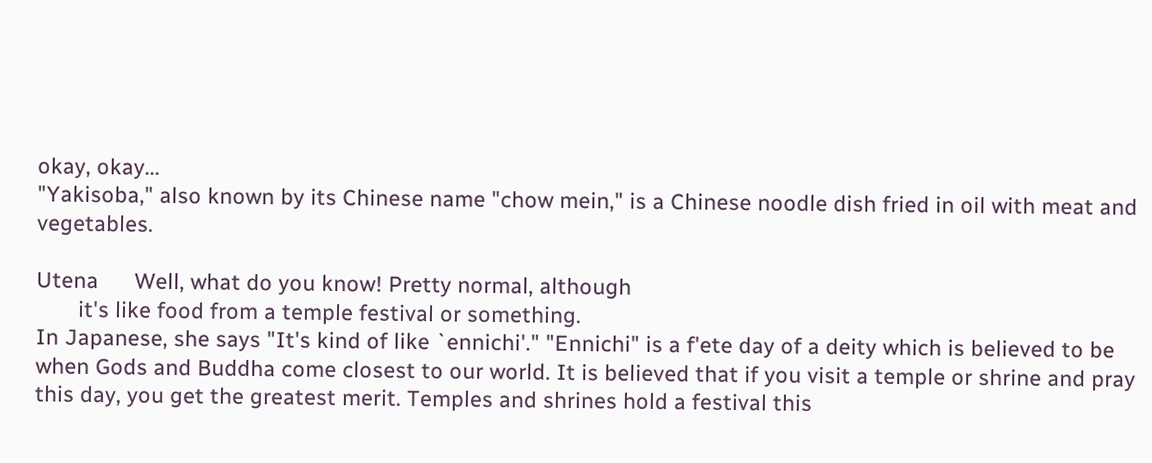okay, okay...
"Yakisoba," also known by its Chinese name "chow mein," is a Chinese noodle dish fried in oil with meat and vegetables.

Utena      Well, what do you know! Pretty normal, although
       it's like food from a temple festival or something.
In Japanese, she says "It's kind of like `ennichi'." "Ennichi" is a f'ete day of a deity which is believed to be when Gods and Buddha come closest to our world. It is believed that if you visit a temple or shrine and pray this day, you get the greatest merit. Temples and shrines hold a festival this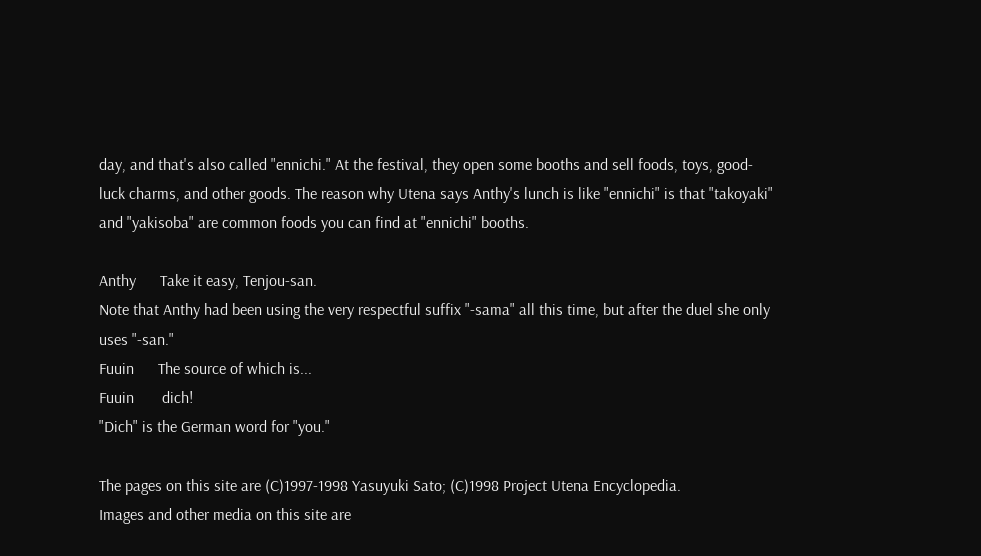day, and that's also called "ennichi." At the festival, they open some booths and sell foods, toys, good-luck charms, and other goods. The reason why Utena says Anthy's lunch is like "ennichi" is that "takoyaki" and "yakisoba" are common foods you can find at "ennichi" booths.

Anthy      Take it easy, Tenjou-san.
Note that Anthy had been using the very respectful suffix "-sama" all this time, but after the duel she only uses "-san."
Fuuin      The source of which is...
Fuuin       dich!
"Dich" is the German word for "you."

The pages on this site are (C)1997-1998 Yasuyuki Sato; (C)1998 Project Utena Encyclopedia.
Images and other media on this site are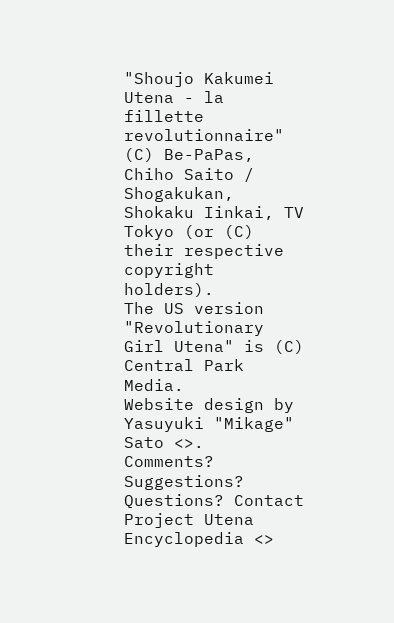"Shoujo Kakumei Utena - la fillette revolutionnaire" (C) Be-PaPas, Chiho Saito / Shogakukan, Shokaku Iinkai, TV Tokyo (or (C) their respective copyright holders).
The US version "Revolutionary Girl Utena" is (C) Central Park Media.
Website design by Yasuyuki "Mikage" Sato <>.
Comments? Suggestions? Questions? Contact Project Utena Encyclopedia <>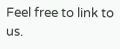Feel free to link to us.